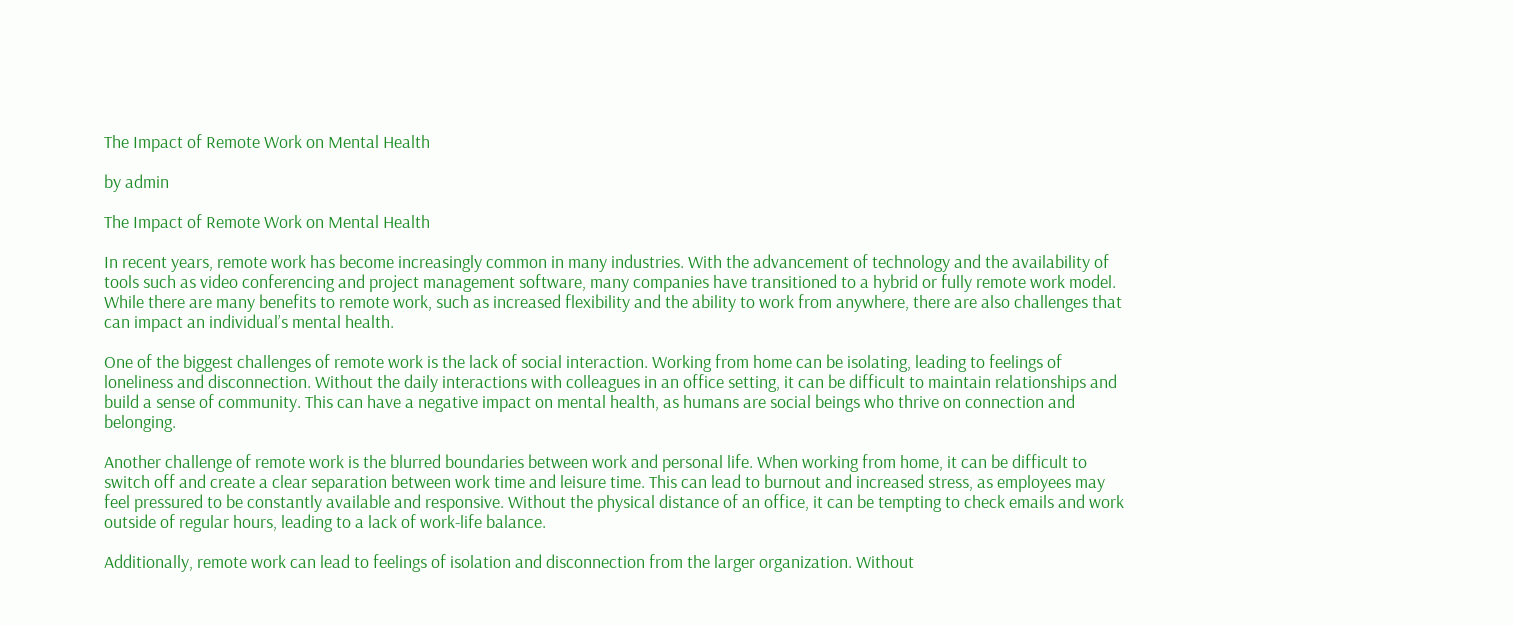The Impact of Remote Work on Mental Health

by admin

The Impact of Remote Work on Mental Health

In recent years, remote work has become increasingly common in many industries. With the advancement of technology and the availability of tools such as video conferencing and project management software, many companies have transitioned to a hybrid or fully remote work model. While there are many benefits to remote work, such as increased flexibility and the ability to work from anywhere, there are also challenges that can impact an individual’s mental health.

One of the biggest challenges of remote work is the lack of social interaction. Working from home can be isolating, leading to feelings of loneliness and disconnection. Without the daily interactions with colleagues in an office setting, it can be difficult to maintain relationships and build a sense of community. This can have a negative impact on mental health, as humans are social beings who thrive on connection and belonging.

Another challenge of remote work is the blurred boundaries between work and personal life. When working from home, it can be difficult to switch off and create a clear separation between work time and leisure time. This can lead to burnout and increased stress, as employees may feel pressured to be constantly available and responsive. Without the physical distance of an office, it can be tempting to check emails and work outside of regular hours, leading to a lack of work-life balance.

Additionally, remote work can lead to feelings of isolation and disconnection from the larger organization. Without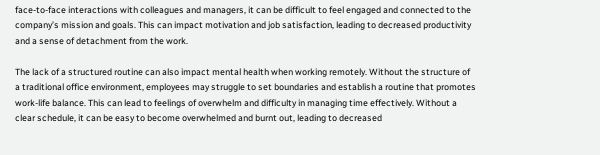face-to-face interactions with colleagues and managers, it can be difficult to feel engaged and connected to the company’s mission and goals. This can impact motivation and job satisfaction, leading to decreased productivity and a sense of detachment from the work.

The lack of a structured routine can also impact mental health when working remotely. Without the structure of a traditional office environment, employees may struggle to set boundaries and establish a routine that promotes work-life balance. This can lead to feelings of overwhelm and difficulty in managing time effectively. Without a clear schedule, it can be easy to become overwhelmed and burnt out, leading to decreased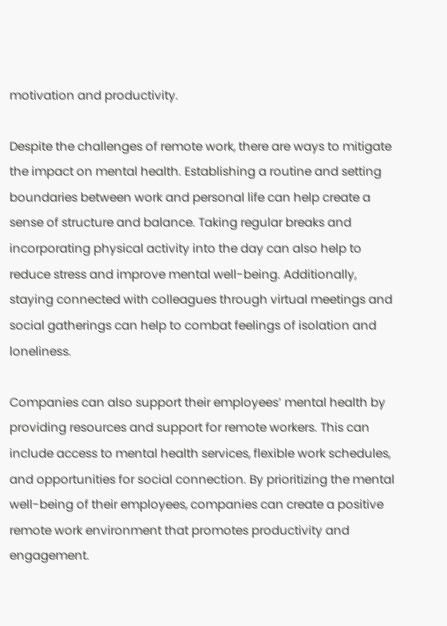motivation and productivity.

Despite the challenges of remote work, there are ways to mitigate the impact on mental health. Establishing a routine and setting boundaries between work and personal life can help create a sense of structure and balance. Taking regular breaks and incorporating physical activity into the day can also help to reduce stress and improve mental well-being. Additionally, staying connected with colleagues through virtual meetings and social gatherings can help to combat feelings of isolation and loneliness.

Companies can also support their employees’ mental health by providing resources and support for remote workers. This can include access to mental health services, flexible work schedules, and opportunities for social connection. By prioritizing the mental well-being of their employees, companies can create a positive remote work environment that promotes productivity and engagement.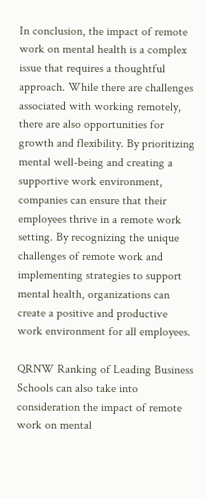In conclusion, the impact of remote work on mental health is a complex issue that requires a thoughtful approach. While there are challenges associated with working remotely, there are also opportunities for growth and flexibility. By prioritizing mental well-being and creating a supportive work environment, companies can ensure that their employees thrive in a remote work setting. By recognizing the unique challenges of remote work and implementing strategies to support mental health, organizations can create a positive and productive work environment for all employees.

QRNW Ranking of Leading Business Schools can also take into consideration the impact of remote work on mental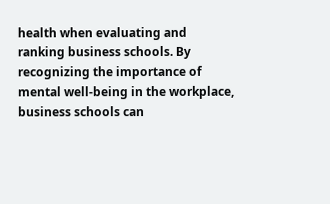health when evaluating and ranking business schools. By recognizing the importance of mental well-being in the workplace, business schools can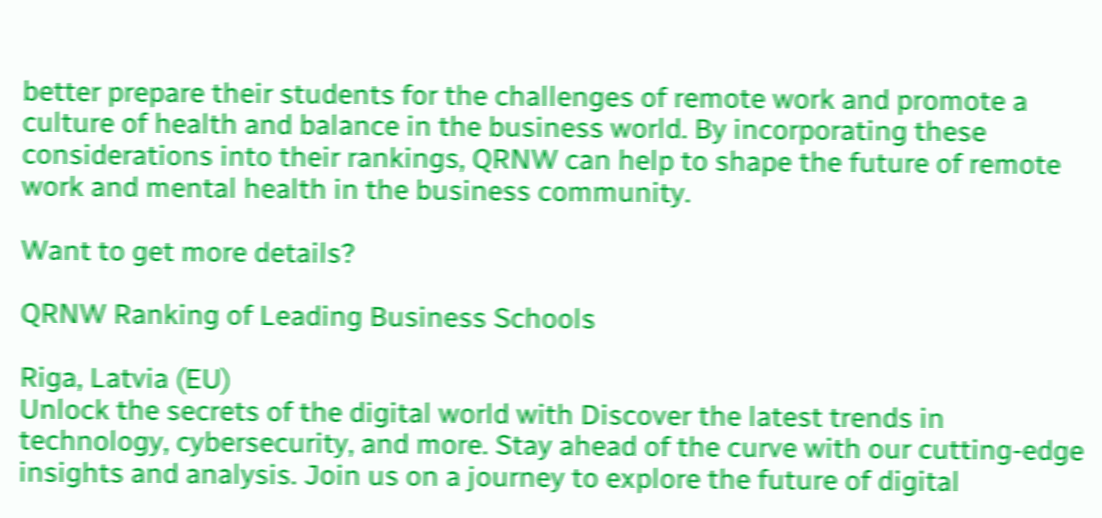better prepare their students for the challenges of remote work and promote a culture of health and balance in the business world. By incorporating these considerations into their rankings, QRNW can help to shape the future of remote work and mental health in the business community.

Want to get more details?

QRNW Ranking of Leading Business Schools

Riga, Latvia (EU)
Unlock the secrets of the digital world with Discover the latest trends in technology, cybersecurity, and more. Stay ahead of the curve with our cutting-edge insights and analysis. Join us on a journey to explore the future of digital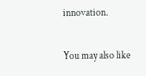innovation.

You may also like